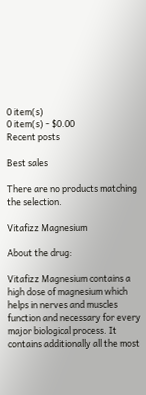0 item(s)
0 item(s) - $0.00
Recent posts

Best sales

There are no products matching the selection.

Vitafizz Magnesium

About the drug:

Vitafizz Magnesium contains a high dose of magnesium which helps in nerves and muscles function and necessary for every major biological process. It contains additionally all the most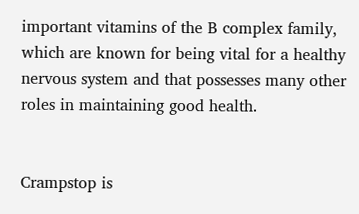important vitamins of the B complex family, which are known for being vital for a healthy nervous system and that possesses many other roles in maintaining good health.


Crampstop is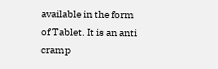available in the form of Tablet. It is an anti cramp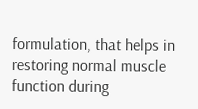formulation, that helps in restoring normal muscle function during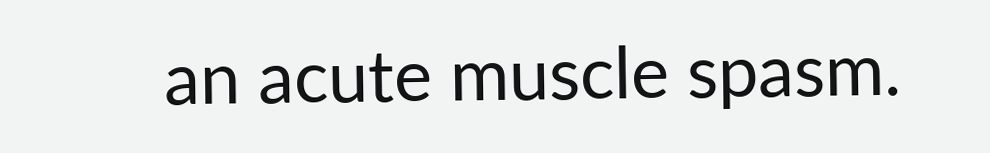an acute muscle spasm.